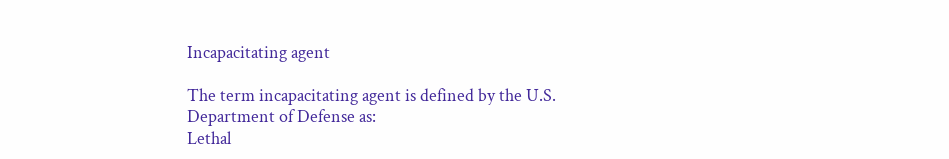Incapacitating agent

The term incapacitating agent is defined by the U.S. Department of Defense as:
Lethal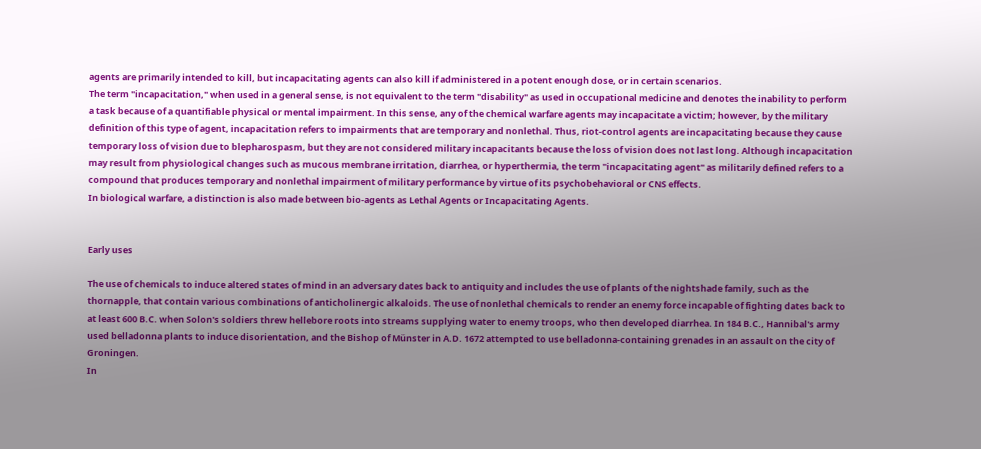agents are primarily intended to kill, but incapacitating agents can also kill if administered in a potent enough dose, or in certain scenarios.
The term "incapacitation," when used in a general sense, is not equivalent to the term "disability" as used in occupational medicine and denotes the inability to perform a task because of a quantifiable physical or mental impairment. In this sense, any of the chemical warfare agents may incapacitate a victim; however, by the military definition of this type of agent, incapacitation refers to impairments that are temporary and nonlethal. Thus, riot-control agents are incapacitating because they cause temporary loss of vision due to blepharospasm, but they are not considered military incapacitants because the loss of vision does not last long. Although incapacitation may result from physiological changes such as mucous membrane irritation, diarrhea, or hyperthermia, the term "incapacitating agent" as militarily defined refers to a compound that produces temporary and nonlethal impairment of military performance by virtue of its psychobehavioral or CNS effects.
In biological warfare, a distinction is also made between bio-agents as Lethal Agents or Incapacitating Agents.


Early uses

The use of chemicals to induce altered states of mind in an adversary dates back to antiquity and includes the use of plants of the nightshade family, such as the thornapple, that contain various combinations of anticholinergic alkaloids. The use of nonlethal chemicals to render an enemy force incapable of fighting dates back to at least 600 B.C. when Solon's soldiers threw hellebore roots into streams supplying water to enemy troops, who then developed diarrhea. In 184 B.C., Hannibal's army used belladonna plants to induce disorientation, and the Bishop of Münster in A.D. 1672 attempted to use belladonna-containing grenades in an assault on the city of Groningen.
In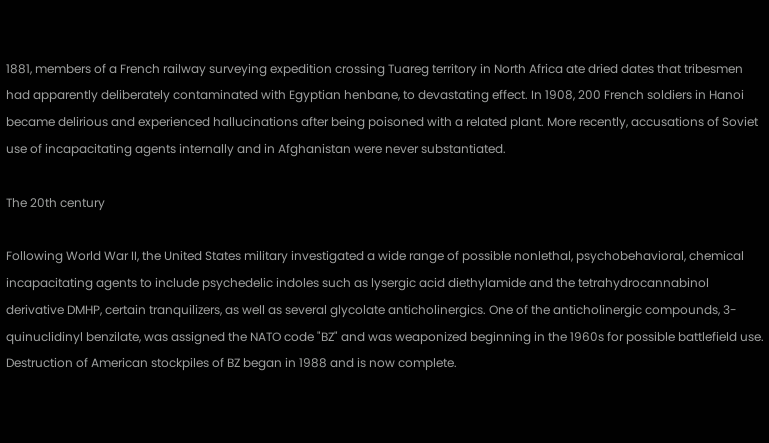1881, members of a French railway surveying expedition crossing Tuareg territory in North Africa ate dried dates that tribesmen had apparently deliberately contaminated with Egyptian henbane, to devastating effect. In 1908, 200 French soldiers in Hanoi became delirious and experienced hallucinations after being poisoned with a related plant. More recently, accusations of Soviet use of incapacitating agents internally and in Afghanistan were never substantiated.

The 20th century

Following World War II, the United States military investigated a wide range of possible nonlethal, psychobehavioral, chemical incapacitating agents to include psychedelic indoles such as lysergic acid diethylamide and the tetrahydrocannabinol derivative DMHP, certain tranquilizers, as well as several glycolate anticholinergics. One of the anticholinergic compounds, 3-quinuclidinyl benzilate, was assigned the NATO code "BZ" and was weaponized beginning in the 1960s for possible battlefield use. Destruction of American stockpiles of BZ began in 1988 and is now complete.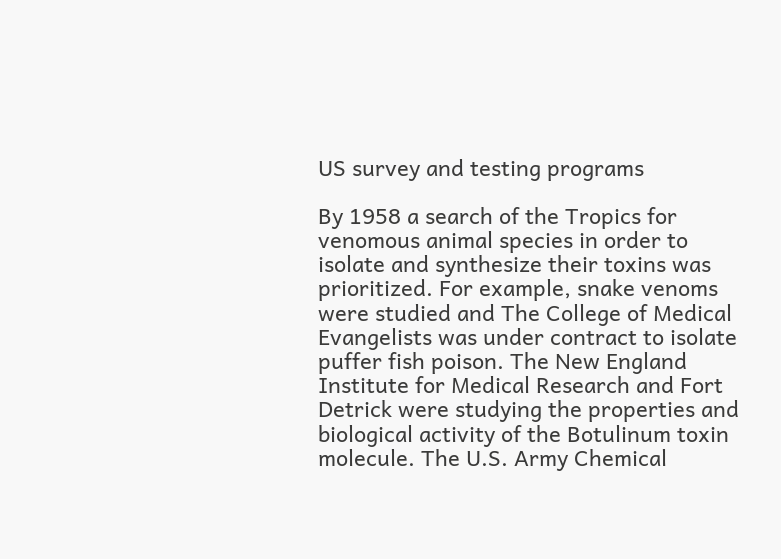US survey and testing programs

By 1958 a search of the Tropics for venomous animal species in order to isolate and synthesize their toxins was prioritized. For example, snake venoms were studied and The College of Medical Evangelists was under contract to isolate puffer fish poison. The New England Institute for Medical Research and Fort Detrick were studying the properties and biological activity of the Botulinum toxin molecule. The U.S. Army Chemical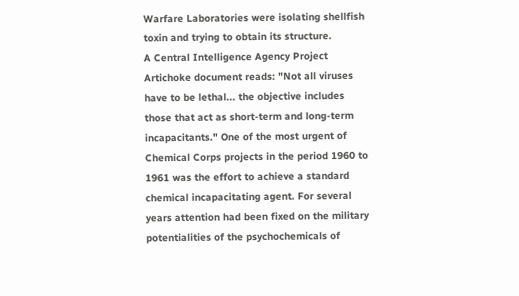Warfare Laboratories were isolating shellfish toxin and trying to obtain its structure.
A Central Intelligence Agency Project Artichoke document reads: "Not all viruses have to be lethal... the objective includes those that act as short-term and long-term incapacitants." One of the most urgent of Chemical Corps projects in the period 1960 to 1961 was the effort to achieve a standard chemical incapacitating agent. For several years attention had been fixed on the military potentialities of the psychochemicals of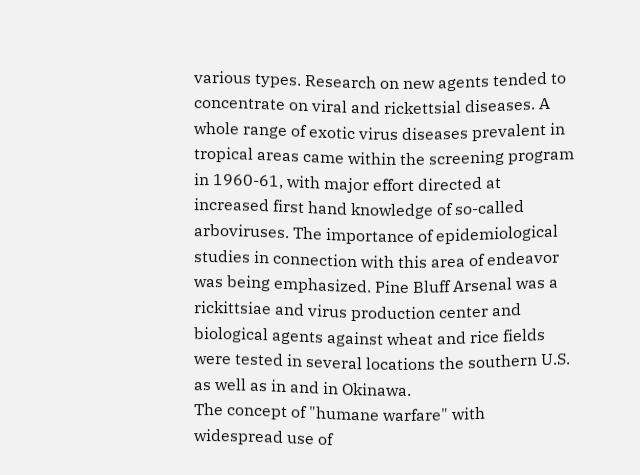various types. Research on new agents tended to concentrate on viral and rickettsial diseases. A whole range of exotic virus diseases prevalent in tropical areas came within the screening program in 1960-61, with major effort directed at increased first hand knowledge of so-called arboviruses. The importance of epidemiological studies in connection with this area of endeavor was being emphasized. Pine Bluff Arsenal was a rickittsiae and virus production center and biological agents against wheat and rice fields were tested in several locations the southern U.S. as well as in and in Okinawa.
The concept of "humane warfare" with widespread use of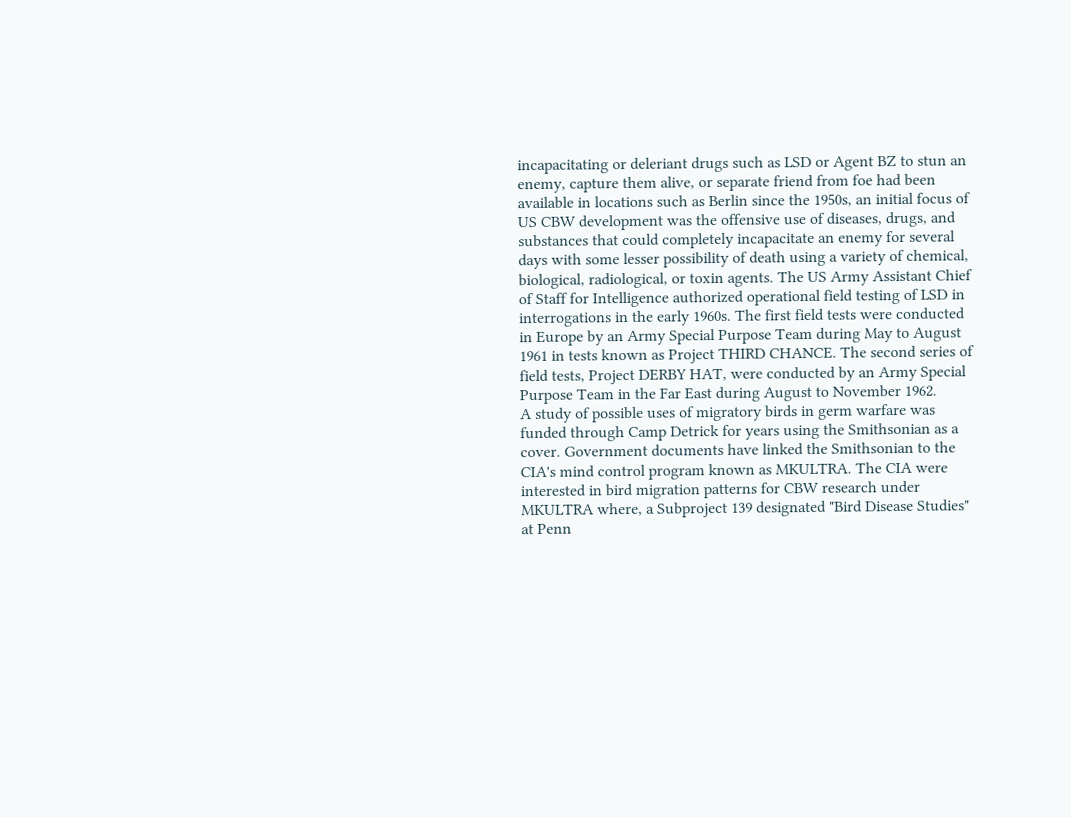incapacitating or deleriant drugs such as LSD or Agent BZ to stun an enemy, capture them alive, or separate friend from foe had been available in locations such as Berlin since the 1950s, an initial focus of US CBW development was the offensive use of diseases, drugs, and substances that could completely incapacitate an enemy for several days with some lesser possibility of death using a variety of chemical, biological, radiological, or toxin agents. The US Army Assistant Chief of Staff for Intelligence authorized operational field testing of LSD in interrogations in the early 1960s. The first field tests were conducted in Europe by an Army Special Purpose Team during May to August 1961 in tests known as Project THIRD CHANCE. The second series of field tests, Project DERBY HAT, were conducted by an Army Special Purpose Team in the Far East during August to November 1962.
A study of possible uses of migratory birds in germ warfare was funded through Camp Detrick for years using the Smithsonian as a cover. Government documents have linked the Smithsonian to the CIA's mind control program known as MKULTRA. The CIA were interested in bird migration patterns for CBW research under MKULTRA where, a Subproject 139 designated "Bird Disease Studies" at Penn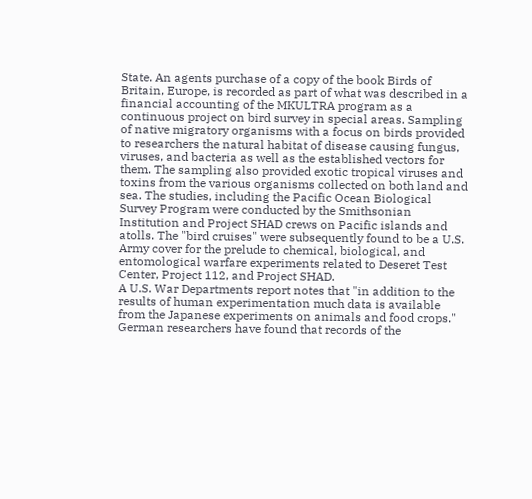State. An agents purchase of a copy of the book Birds of Britain, Europe, is recorded as part of what was described in a financial accounting of the MKULTRA program as a continuous project on bird survey in special areas. Sampling of native migratory organisms with a focus on birds provided to researchers the natural habitat of disease causing fungus, viruses, and bacteria as well as the established vectors for them. The sampling also provided exotic tropical viruses and toxins from the various organisms collected on both land and sea. The studies, including the Pacific Ocean Biological Survey Program were conducted by the Smithsonian Institution and Project SHAD crews on Pacific islands and atolls. The "bird cruises" were subsequently found to be a U.S. Army cover for the prelude to chemical, biological, and entomological warfare experiments related to Deseret Test Center, Project 112, and Project SHAD.
A U.S. War Departments report notes that "in addition to the results of human experimentation much data is available from the Japanese experiments on animals and food crops." German researchers have found that records of the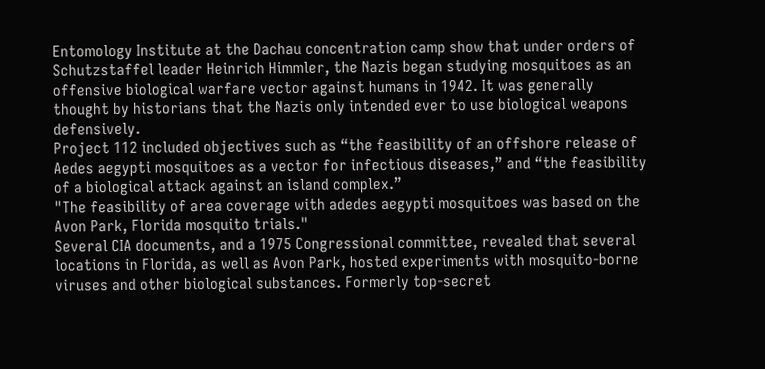Entomology Institute at the Dachau concentration camp show that under orders of Schutzstaffel leader Heinrich Himmler, the Nazis began studying mosquitoes as an offensive biological warfare vector against humans in 1942. It was generally thought by historians that the Nazis only intended ever to use biological weapons defensively.
Project 112 included objectives such as “the feasibility of an offshore release of Aedes aegypti mosquitoes as a vector for infectious diseases,” and “the feasibility of a biological attack against an island complex.”
"The feasibility of area coverage with adedes aegypti mosquitoes was based on the Avon Park, Florida mosquito trials."
Several CIA documents, and a 1975 Congressional committee, revealed that several locations in Florida, as well as Avon Park, hosted experiments with mosquito-borne viruses and other biological substances. Formerly top-secret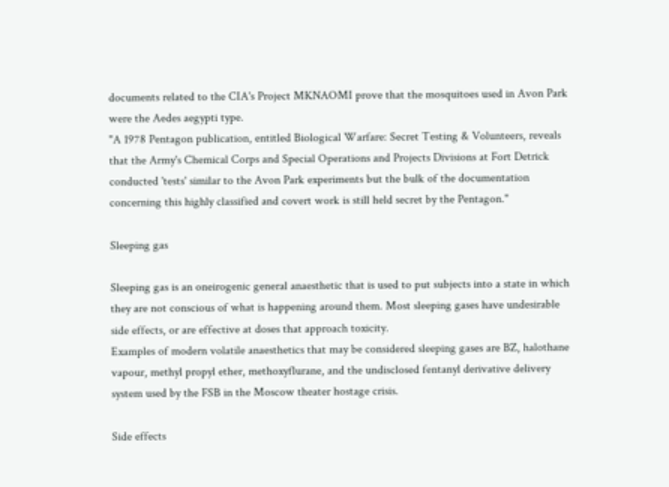documents related to the CIA's Project MKNAOMI prove that the mosquitoes used in Avon Park were the Aedes aegypti type.
"A 1978 Pentagon publication, entitled Biological Warfare: Secret Testing & Volunteers, reveals that the Army's Chemical Corps and Special Operations and Projects Divisions at Fort Detrick conducted 'tests' similar to the Avon Park experiments but the bulk of the documentation concerning this highly classified and covert work is still held secret by the Pentagon."

Sleeping gas

Sleeping gas is an oneirogenic general anaesthetic that is used to put subjects into a state in which they are not conscious of what is happening around them. Most sleeping gases have undesirable side effects, or are effective at doses that approach toxicity.
Examples of modern volatile anaesthetics that may be considered sleeping gases are BZ, halothane vapour, methyl propyl ether, methoxyflurane, and the undisclosed fentanyl derivative delivery system used by the FSB in the Moscow theater hostage crisis.

Side effects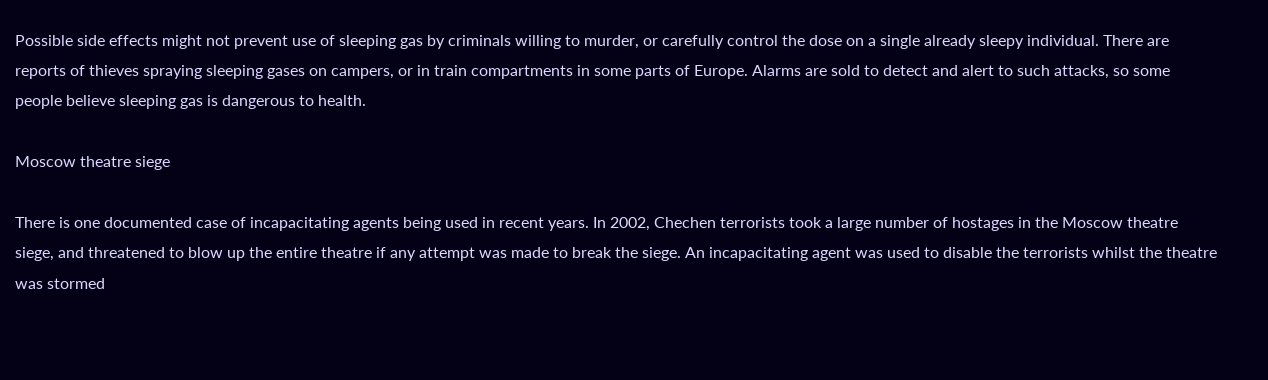Possible side effects might not prevent use of sleeping gas by criminals willing to murder, or carefully control the dose on a single already sleepy individual. There are reports of thieves spraying sleeping gases on campers, or in train compartments in some parts of Europe. Alarms are sold to detect and alert to such attacks, so some people believe sleeping gas is dangerous to health.

Moscow theatre siege

There is one documented case of incapacitating agents being used in recent years. In 2002, Chechen terrorists took a large number of hostages in the Moscow theatre siege, and threatened to blow up the entire theatre if any attempt was made to break the siege. An incapacitating agent was used to disable the terrorists whilst the theatre was stormed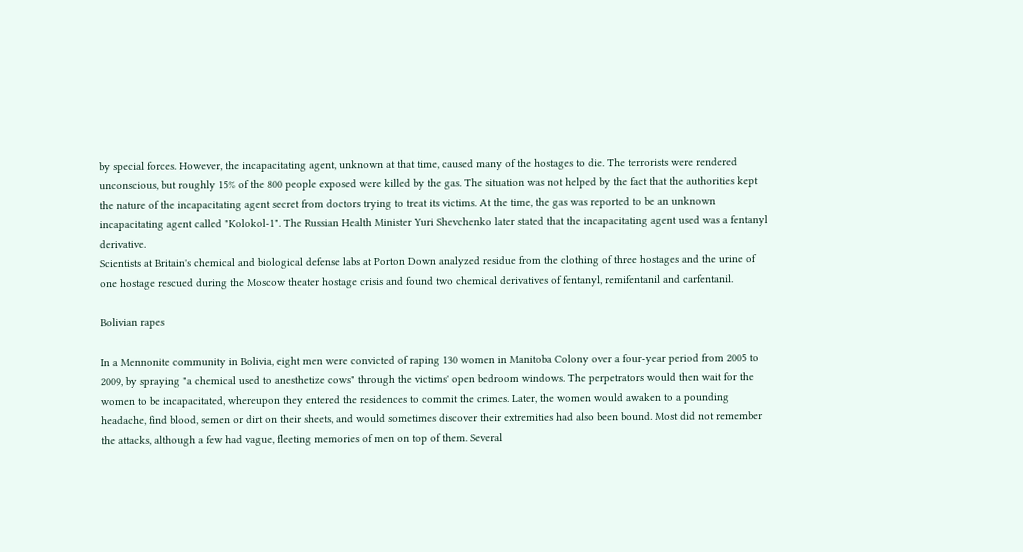by special forces. However, the incapacitating agent, unknown at that time, caused many of the hostages to die. The terrorists were rendered unconscious, but roughly 15% of the 800 people exposed were killed by the gas. The situation was not helped by the fact that the authorities kept the nature of the incapacitating agent secret from doctors trying to treat its victims. At the time, the gas was reported to be an unknown incapacitating agent called "Kolokol-1". The Russian Health Minister Yuri Shevchenko later stated that the incapacitating agent used was a fentanyl derivative.
Scientists at Britain's chemical and biological defense labs at Porton Down analyzed residue from the clothing of three hostages and the urine of one hostage rescued during the Moscow theater hostage crisis and found two chemical derivatives of fentanyl, remifentanil and carfentanil.

Bolivian rapes

In a Mennonite community in Bolivia, eight men were convicted of raping 130 women in Manitoba Colony over a four-year period from 2005 to 2009, by spraying "a chemical used to anesthetize cows" through the victims' open bedroom windows. The perpetrators would then wait for the women to be incapacitated, whereupon they entered the residences to commit the crimes. Later, the women would awaken to a pounding headache, find blood, semen or dirt on their sheets, and would sometimes discover their extremities had also been bound. Most did not remember the attacks, although a few had vague, fleeting memories of men on top of them. Several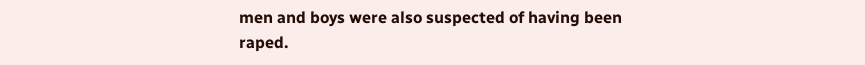men and boys were also suspected of having been raped.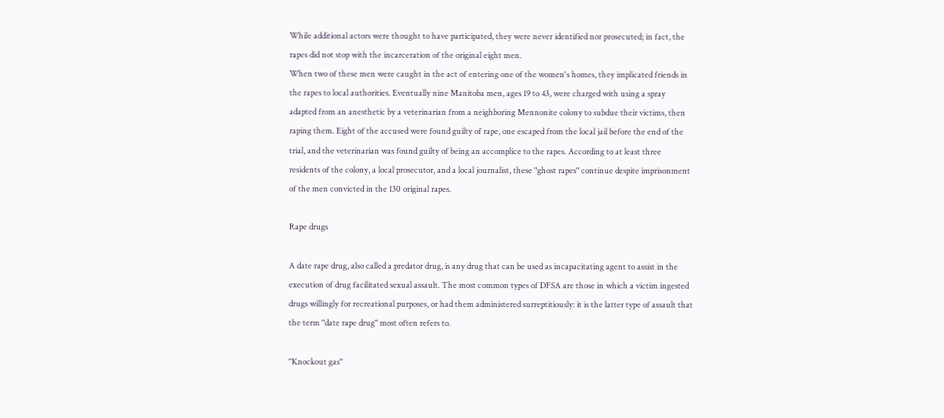While additional actors were thought to have participated, they were never identified nor prosecuted; in fact, the rapes did not stop with the incarceration of the original eight men.
When two of these men were caught in the act of entering one of the women's homes, they implicated friends in the rapes to local authorities. Eventually nine Manitoba men, ages 19 to 43, were charged with using a spray adapted from an anesthetic by a veterinarian from a neighboring Mennonite colony to subdue their victims, then raping them. Eight of the accused were found guilty of rape, one escaped from the local jail before the end of the trial, and the veterinarian was found guilty of being an accomplice to the rapes. According to at least three residents of the colony, a local prosecutor, and a local journalist, these "ghost rapes" continue despite imprisonment of the men convicted in the 130 original rapes.

Rape drugs

A date rape drug, also called a predator drug, is any drug that can be used as incapacitating agent to assist in the execution of drug facilitated sexual assault. The most common types of DFSA are those in which a victim ingested drugs willingly for recreational purposes, or had them administered surreptitiously: it is the latter type of assault that the term "date rape drug" most often refers to.

"Knockout gas"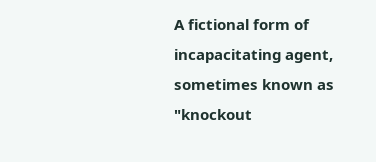A fictional form of incapacitating agent, sometimes known as "knockout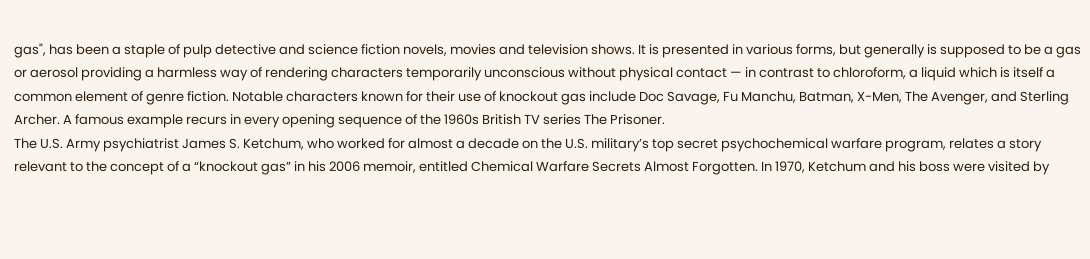gas", has been a staple of pulp detective and science fiction novels, movies and television shows. It is presented in various forms, but generally is supposed to be a gas or aerosol providing a harmless way of rendering characters temporarily unconscious without physical contact — in contrast to chloroform, a liquid which is itself a common element of genre fiction. Notable characters known for their use of knockout gas include Doc Savage, Fu Manchu, Batman, X-Men, The Avenger, and Sterling Archer. A famous example recurs in every opening sequence of the 1960s British TV series The Prisoner.
The U.S. Army psychiatrist James S. Ketchum, who worked for almost a decade on the U.S. military’s top secret psychochemical warfare program, relates a story relevant to the concept of a “knockout gas” in his 2006 memoir, entitled Chemical Warfare Secrets Almost Forgotten. In 1970, Ketchum and his boss were visited by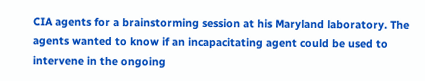CIA agents for a brainstorming session at his Maryland laboratory. The agents wanted to know if an incapacitating agent could be used to intervene in the ongoing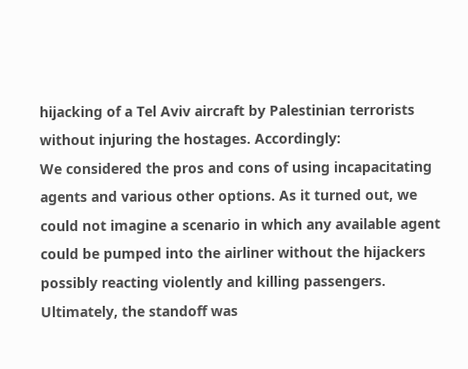hijacking of a Tel Aviv aircraft by Palestinian terrorists without injuring the hostages. Accordingly:
We considered the pros and cons of using incapacitating agents and various other options. As it turned out, we could not imagine a scenario in which any available agent could be pumped into the airliner without the hijackers possibly reacting violently and killing passengers. Ultimately, the standoff was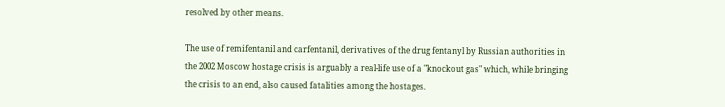resolved by other means.

The use of remifentanil and carfentanil, derivatives of the drug fentanyl by Russian authorities in the 2002 Moscow hostage crisis is arguably a real-life use of a "knockout gas" which, while bringing the crisis to an end, also caused fatalities among the hostages.